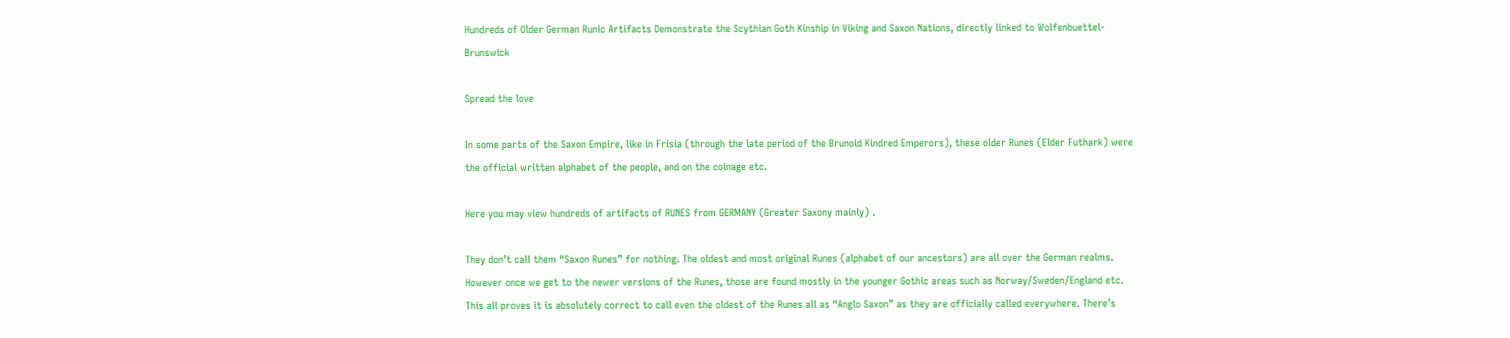Hundreds of Older German Runic Artifacts Demonstrate the Scythian Goth Kinship in Viking and Saxon Nations, directly linked to Wolfenbuettel-Brunswick

Spread the love

In some parts of the Saxon Empire, like in Frisia (through the late period of the Brunoid Kindred Emperors), these older Runes (Elder Futhark) were the official written alphabet of the people, and on the coinage etc.

Here you may view hundreds of artifacts of RUNES from GERMANY (Greater Saxony mainly) .

They don’t call them “Saxon Runes” for nothing. The oldest and most original Runes (alphabet of our ancestors) are all over the German realms. However once we get to the newer versions of the Runes, those are found mostly in the younger Gothic areas such as Norway/Sweden/England etc. This all proves it is absolutely correct to call even the oldest of the Runes all as “Anglo Saxon” as they are officially called everywhere. There’s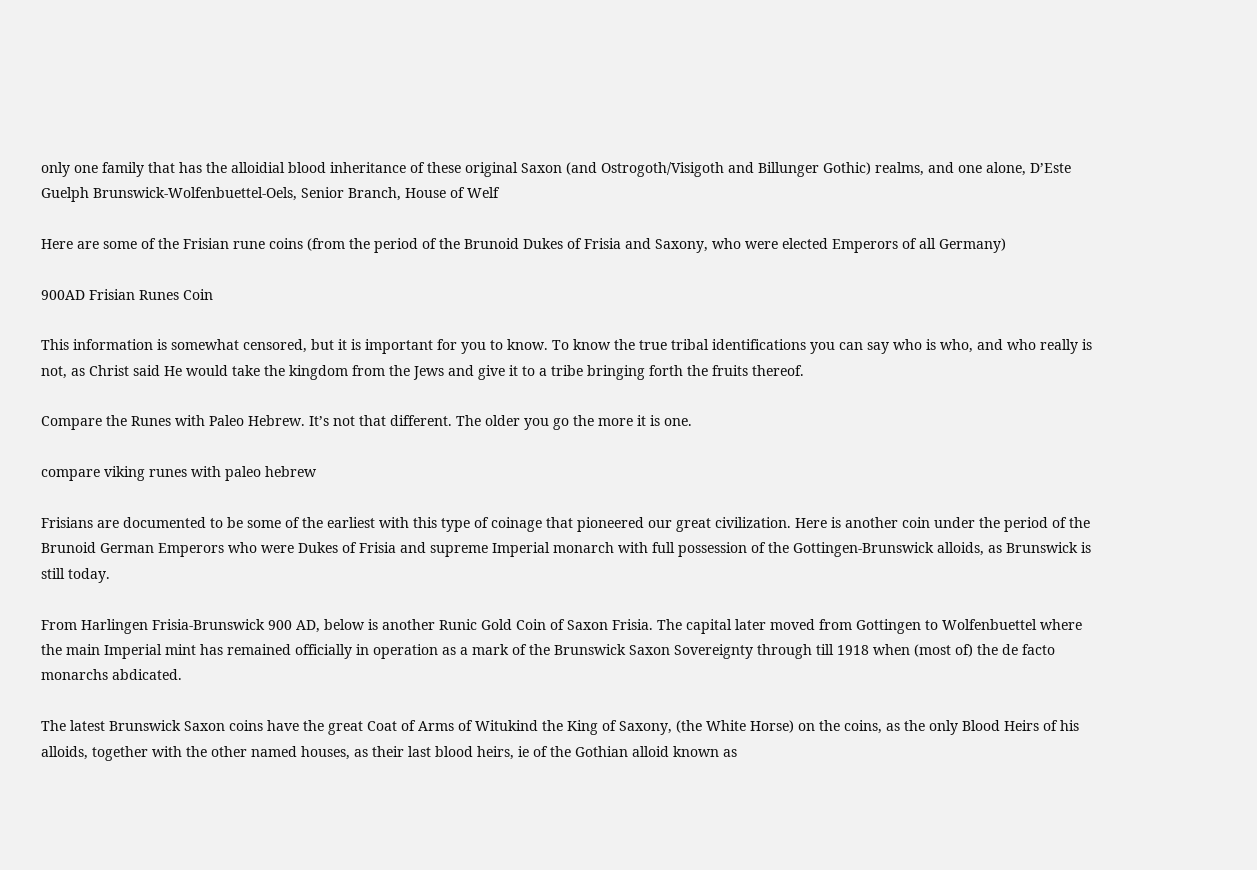only one family that has the alloidial blood inheritance of these original Saxon (and Ostrogoth/Visigoth and Billunger Gothic) realms, and one alone, D’Este Guelph Brunswick-Wolfenbuettel-Oels, Senior Branch, House of Welf

Here are some of the Frisian rune coins (from the period of the Brunoid Dukes of Frisia and Saxony, who were elected Emperors of all Germany)

900AD Frisian Runes Coin

This information is somewhat censored, but it is important for you to know. To know the true tribal identifications you can say who is who, and who really is not, as Christ said He would take the kingdom from the Jews and give it to a tribe bringing forth the fruits thereof.

Compare the Runes with Paleo Hebrew. It’s not that different. The older you go the more it is one.

compare viking runes with paleo hebrew

Frisians are documented to be some of the earliest with this type of coinage that pioneered our great civilization. Here is another coin under the period of the Brunoid German Emperors who were Dukes of Frisia and supreme Imperial monarch with full possession of the Gottingen-Brunswick alloids, as Brunswick is still today.

From Harlingen Frisia-Brunswick 900 AD, below is another Runic Gold Coin of Saxon Frisia. The capital later moved from Gottingen to Wolfenbuettel where the main Imperial mint has remained officially in operation as a mark of the Brunswick Saxon Sovereignty through till 1918 when (most of) the de facto monarchs abdicated.

The latest Brunswick Saxon coins have the great Coat of Arms of Witukind the King of Saxony, (the White Horse) on the coins, as the only Blood Heirs of his alloids, together with the other named houses, as their last blood heirs, ie of the Gothian alloid known as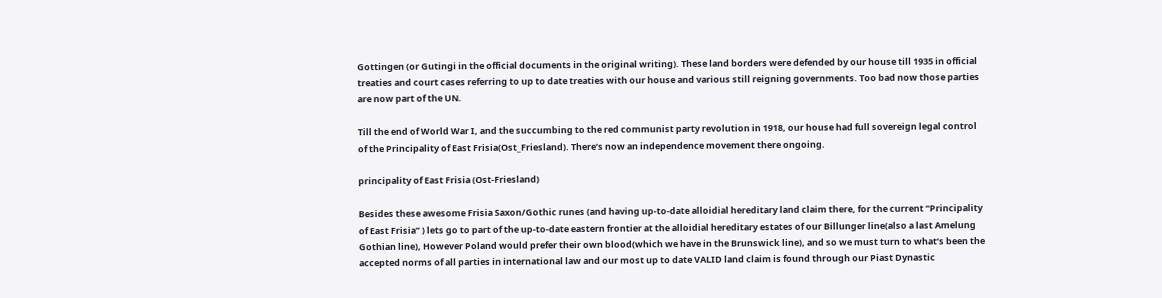Gottingen (or Gutingi in the official documents in the original writing). These land borders were defended by our house till 1935 in official treaties and court cases referring to up to date treaties with our house and various still reigning governments. Too bad now those parties are now part of the UN.

Till the end of World War I, and the succumbing to the red communist party revolution in 1918, our house had full sovereign legal control of the Principality of East Frisia(Ost_Friesland). There’s now an independence movement there ongoing.

principality of East Frisia (Ost-Friesland)

Besides these awesome Frisia Saxon/Gothic runes (and having up-to-date alloidial hereditary land claim there, for the current “Principality of East Frisia” ) lets go to part of the up-to-date eastern frontier at the alloidial hereditary estates of our Billunger line(also a last Amelung Gothian line), However Poland would prefer their own blood(which we have in the Brunswick line), and so we must turn to what’s been the accepted norms of all parties in international law and our most up to date VALID land claim is found through our Piast Dynastic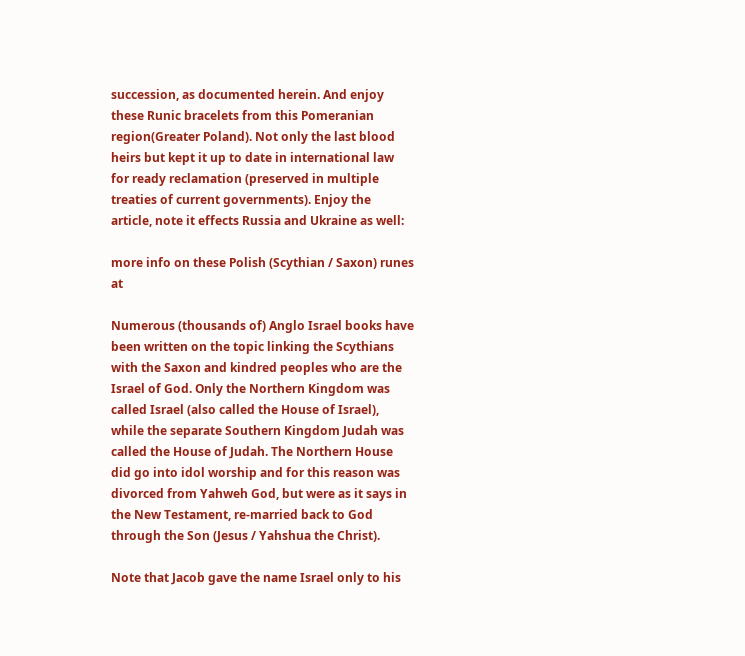succession, as documented herein. And enjoy these Runic bracelets from this Pomeranian region(Greater Poland). Not only the last blood heirs but kept it up to date in international law for ready reclamation (preserved in multiple treaties of current governments). Enjoy the article, note it effects Russia and Ukraine as well:

more info on these Polish (Scythian / Saxon) runes at

Numerous (thousands of) Anglo Israel books have been written on the topic linking the Scythians with the Saxon and kindred peoples who are the Israel of God. Only the Northern Kingdom was called Israel (also called the House of Israel), while the separate Southern Kingdom Judah was called the House of Judah. The Northern House did go into idol worship and for this reason was divorced from Yahweh God, but were as it says in the New Testament, re-married back to God through the Son (Jesus / Yahshua the Christ).

Note that Jacob gave the name Israel only to his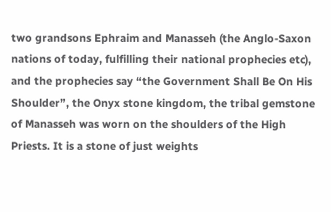two grandsons Ephraim and Manasseh (the Anglo-Saxon nations of today, fulfilling their national prophecies etc), and the prophecies say “the Government Shall Be On His Shoulder”, the Onyx stone kingdom, the tribal gemstone of Manasseh was worn on the shoulders of the High Priests. It is a stone of just weights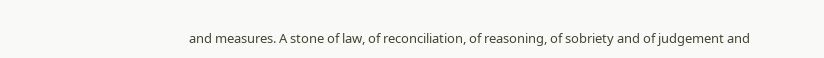and measures. A stone of law, of reconciliation, of reasoning, of sobriety and of judgement and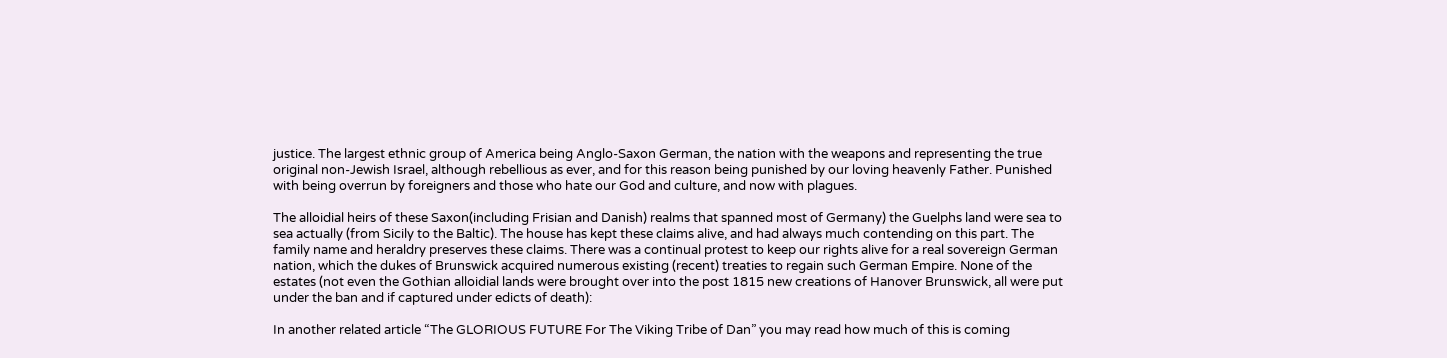justice. The largest ethnic group of America being Anglo-Saxon German, the nation with the weapons and representing the true original non-Jewish Israel, although rebellious as ever, and for this reason being punished by our loving heavenly Father. Punished with being overrun by foreigners and those who hate our God and culture, and now with plagues.

The alloidial heirs of these Saxon(including Frisian and Danish) realms that spanned most of Germany) the Guelphs land were sea to sea actually (from Sicily to the Baltic). The house has kept these claims alive, and had always much contending on this part. The family name and heraldry preserves these claims. There was a continual protest to keep our rights alive for a real sovereign German nation, which the dukes of Brunswick acquired numerous existing (recent) treaties to regain such German Empire. None of the estates (not even the Gothian alloidial lands were brought over into the post 1815 new creations of Hanover Brunswick, all were put under the ban and if captured under edicts of death):

In another related article “The GLORIOUS FUTURE For The Viking Tribe of Dan” you may read how much of this is coming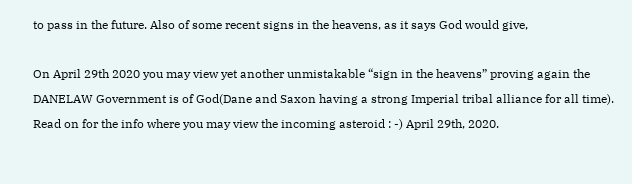to pass in the future. Also of some recent signs in the heavens, as it says God would give,

On April 29th 2020 you may view yet another unmistakable “sign in the heavens” proving again the DANELAW Government is of God(Dane and Saxon having a strong Imperial tribal alliance for all time). Read on for the info where you may view the incoming asteroid : -) April 29th, 2020.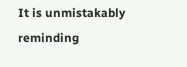It is unmistakably reminding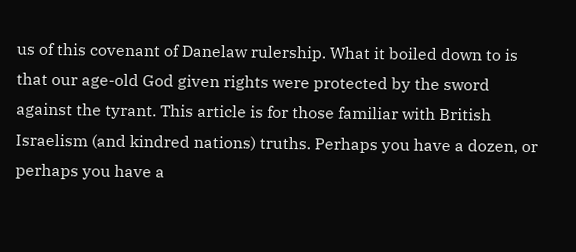us of this covenant of Danelaw rulership. What it boiled down to is that our age-old God given rights were protected by the sword against the tyrant. This article is for those familiar with British Israelism (and kindred nations) truths. Perhaps you have a dozen, or perhaps you have a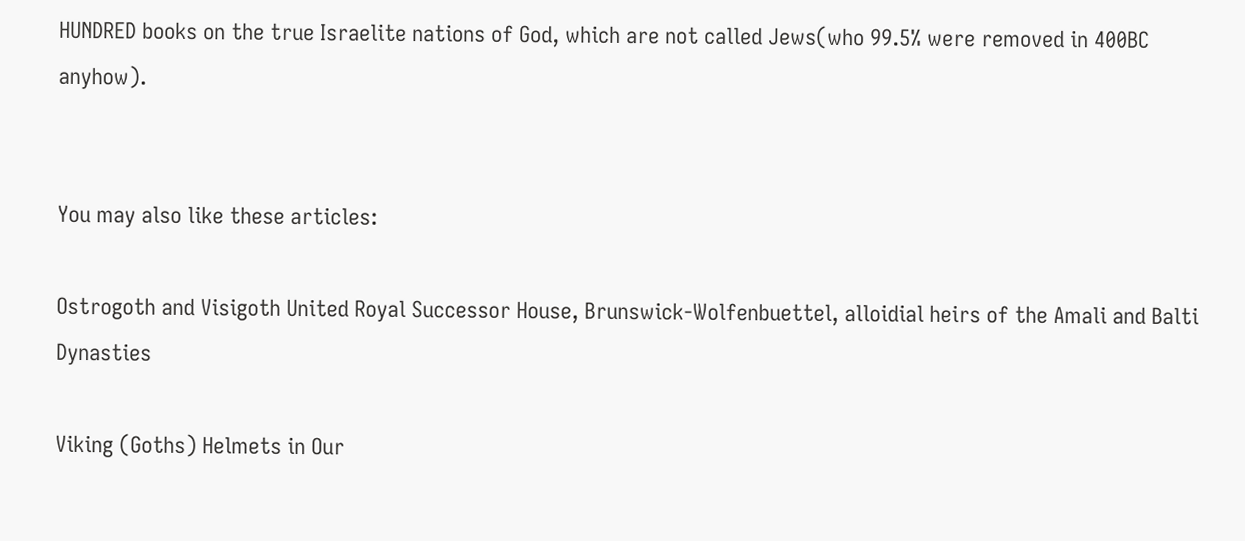HUNDRED books on the true Israelite nations of God, which are not called Jews(who 99.5% were removed in 400BC anyhow).


You may also like these articles:

Ostrogoth and Visigoth United Royal Successor House, Brunswick-Wolfenbuettel, alloidial heirs of the Amali and Balti Dynasties

Viking (Goths) Helmets in Our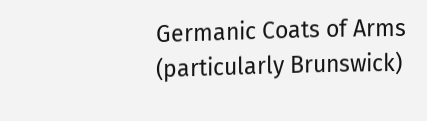Germanic Coats of Arms (particularly Brunswick)